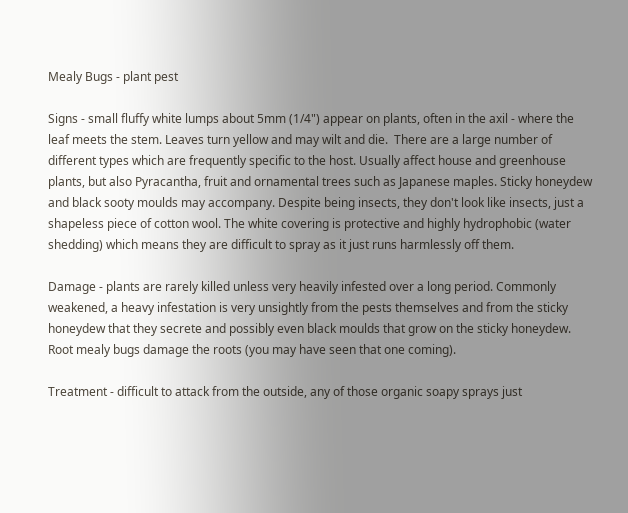Mealy Bugs - plant pest

Signs - small fluffy white lumps about 5mm (1/4") appear on plants, often in the axil - where the leaf meets the stem. Leaves turn yellow and may wilt and die.  There are a large number of different types which are frequently specific to the host. Usually affect house and greenhouse plants, but also Pyracantha, fruit and ornamental trees such as Japanese maples. Sticky honeydew and black sooty moulds may accompany. Despite being insects, they don't look like insects, just a shapeless piece of cotton wool. The white covering is protective and highly hydrophobic (water shedding) which means they are difficult to spray as it just runs harmlessly off them.

Damage - plants are rarely killed unless very heavily infested over a long period. Commonly weakened, a heavy infestation is very unsightly from the pests themselves and from the sticky honeydew that they secrete and possibly even black moulds that grow on the sticky honeydew. Root mealy bugs damage the roots (you may have seen that one coming).

Treatment - difficult to attack from the outside, any of those organic soapy sprays just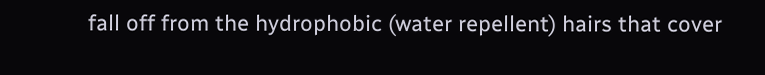fall off from the hydrophobic (water repellent) hairs that cover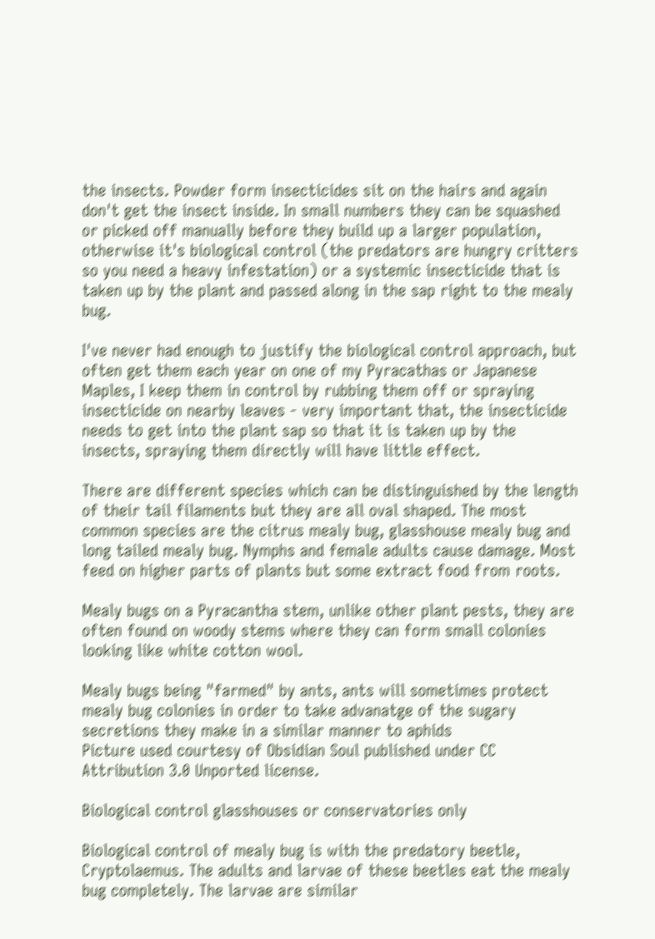the insects. Powder form insecticides sit on the hairs and again don't get the insect inside. In small numbers they can be squashed or picked off manually before they build up a larger population, otherwise it's biological control (the predators are hungry critters so you need a heavy infestation) or a systemic insecticide that is taken up by the plant and passed along in the sap right to the mealy bug.

I've never had enough to justify the biological control approach, but often get them each year on one of my Pyracathas or Japanese Maples, I keep them in control by rubbing them off or spraying insecticide on nearby leaves - very important that, the insecticide needs to get into the plant sap so that it is taken up by the insects, spraying them directly will have little effect.

There are different species which can be distinguished by the length of their tail filaments but they are all oval shaped. The most common species are the citrus mealy bug, glasshouse mealy bug and long tailed mealy bug. Nymphs and female adults cause damage. Most feed on higher parts of plants but some extract food from roots.

Mealy bugs on a Pyracantha stem, unlike other plant pests, they are often found on woody stems where they can form small colonies looking like white cotton wool.

Mealy bugs being "farmed" by ants, ants will sometimes protect mealy bug colonies in order to take advanatge of the sugary secretions they make in a similar manner to aphids
Picture used courtesy of Obsidian Soul published under CC Attribution 3.0 Unported license.

Biological control glasshouses or conservatories only

Biological control of mealy bug is with the predatory beetle, Cryptolaemus. The adults and larvae of these beetles eat the mealy bug completely. The larvae are similar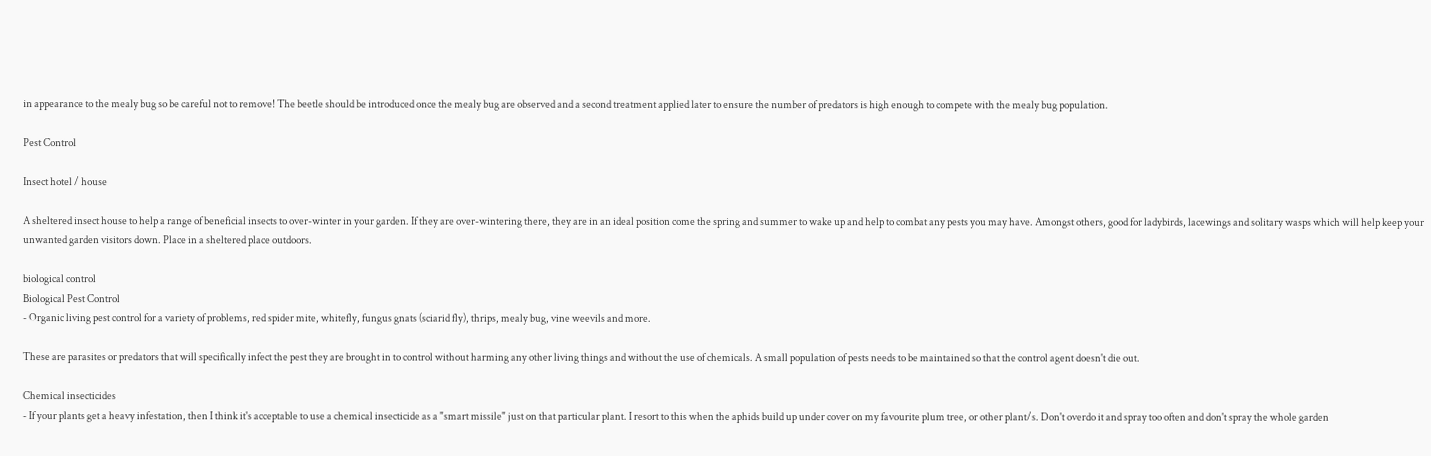in appearance to the mealy bug so be careful not to remove! The beetle should be introduced once the mealy bug are observed and a second treatment applied later to ensure the number of predators is high enough to compete with the mealy bug population.

Pest Control

Insect hotel / house

A sheltered insect house to help a range of beneficial insects to over-winter in your garden. If they are over-wintering there, they are in an ideal position come the spring and summer to wake up and help to combat any pests you may have. Amongst others, good for ladybirds, lacewings and solitary wasps which will help keep your unwanted garden visitors down. Place in a sheltered place outdoors.

biological control
Biological Pest Control
- Organic living pest control for a variety of problems, red spider mite, whitefly, fungus gnats (sciarid fly), thrips, mealy bug, vine weevils and more.

These are parasites or predators that will specifically infect the pest they are brought in to control without harming any other living things and without the use of chemicals. A small population of pests needs to be maintained so that the control agent doesn't die out.

Chemical insecticides
- If your plants get a heavy infestation, then I think it's acceptable to use a chemical insecticide as a "smart missile" just on that particular plant. I resort to this when the aphids build up under cover on my favourite plum tree, or other plant/s. Don't overdo it and spray too often and don't spray the whole garden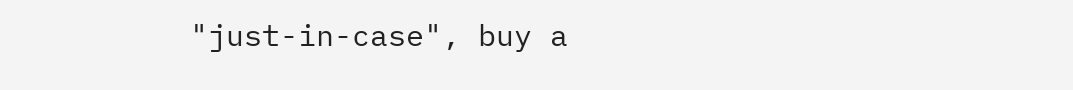"just-in-case", buy a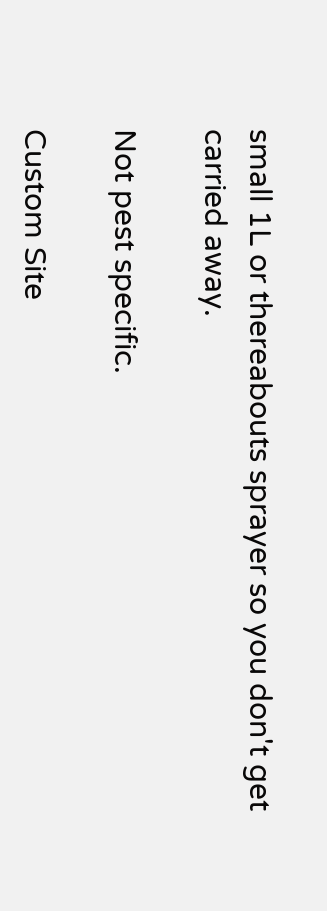small 1L or thereabouts sprayer so you don't get carried away.

Not pest specific.

Custom Site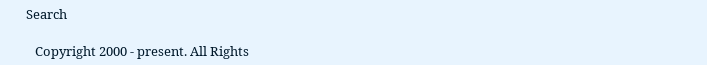Search

   Copyright 2000 - present. All Rights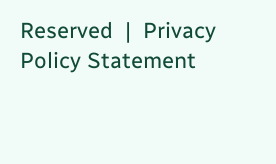Reserved  |  Privacy Policy Statement